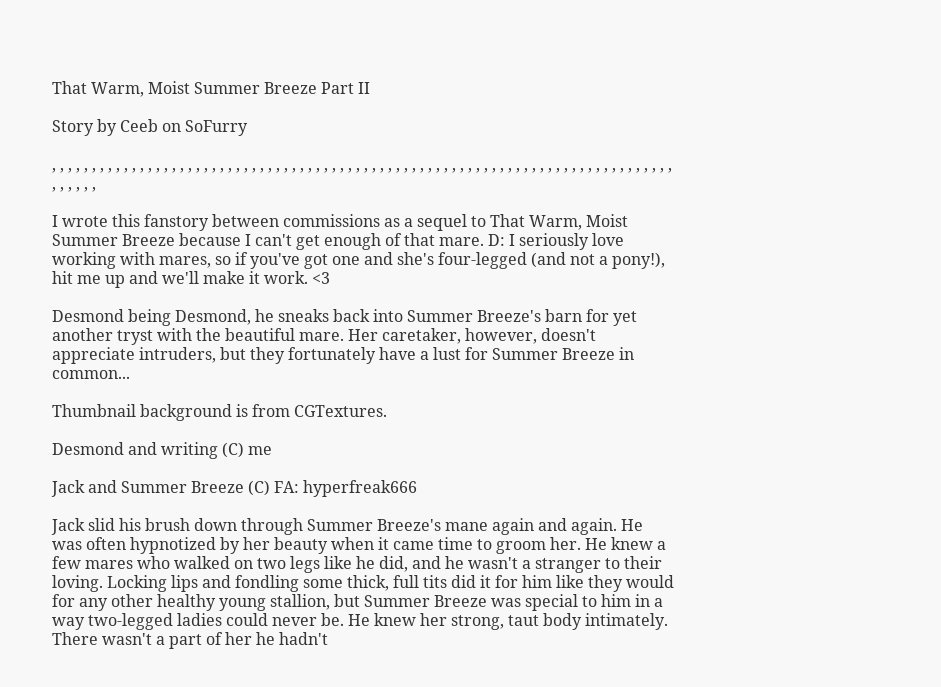That Warm, Moist Summer Breeze Part II

Story by Ceeb on SoFurry

, , , , , , , , , , , , , , , , , , , , , , , , , , , , , , , , , , , , , , , , , , , , , , , , , , , , , , , , , , , , , , , , , , , , , , , , , , , , , , , , , , , ,

I wrote this fanstory between commissions as a sequel to That Warm, Moist Summer Breeze because I can't get enough of that mare. D: I seriously love working with mares, so if you've got one and she's four-legged (and not a pony!), hit me up and we'll make it work. <3

Desmond being Desmond, he sneaks back into Summer Breeze's barn for yet another tryst with the beautiful mare. Her caretaker, however, doesn't appreciate intruders, but they fortunately have a lust for Summer Breeze in common...

Thumbnail background is from CGTextures.

Desmond and writing (C) me

Jack and Summer Breeze (C) FA: hyperfreak666

Jack slid his brush down through Summer Breeze's mane again and again. He was often hypnotized by her beauty when it came time to groom her. He knew a few mares who walked on two legs like he did, and he wasn't a stranger to their loving. Locking lips and fondling some thick, full tits did it for him like they would for any other healthy young stallion, but Summer Breeze was special to him in a way two-legged ladies could never be. He knew her strong, taut body intimately. There wasn't a part of her he hadn't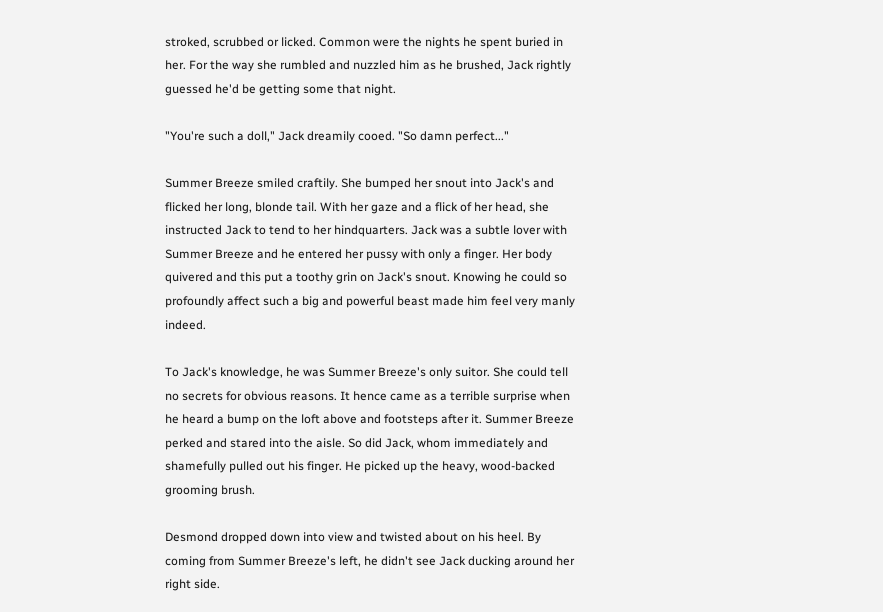stroked, scrubbed or licked. Common were the nights he spent buried in her. For the way she rumbled and nuzzled him as he brushed, Jack rightly guessed he'd be getting some that night.

"You're such a doll," Jack dreamily cooed. "So damn perfect..."

Summer Breeze smiled craftily. She bumped her snout into Jack's and flicked her long, blonde tail. With her gaze and a flick of her head, she instructed Jack to tend to her hindquarters. Jack was a subtle lover with Summer Breeze and he entered her pussy with only a finger. Her body quivered and this put a toothy grin on Jack's snout. Knowing he could so profoundly affect such a big and powerful beast made him feel very manly indeed.

To Jack's knowledge, he was Summer Breeze's only suitor. She could tell no secrets for obvious reasons. It hence came as a terrible surprise when he heard a bump on the loft above and footsteps after it. Summer Breeze perked and stared into the aisle. So did Jack, whom immediately and shamefully pulled out his finger. He picked up the heavy, wood-backed grooming brush.

Desmond dropped down into view and twisted about on his heel. By coming from Summer Breeze's left, he didn't see Jack ducking around her right side.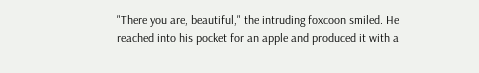"There you are, beautiful," the intruding foxcoon smiled. He reached into his pocket for an apple and produced it with a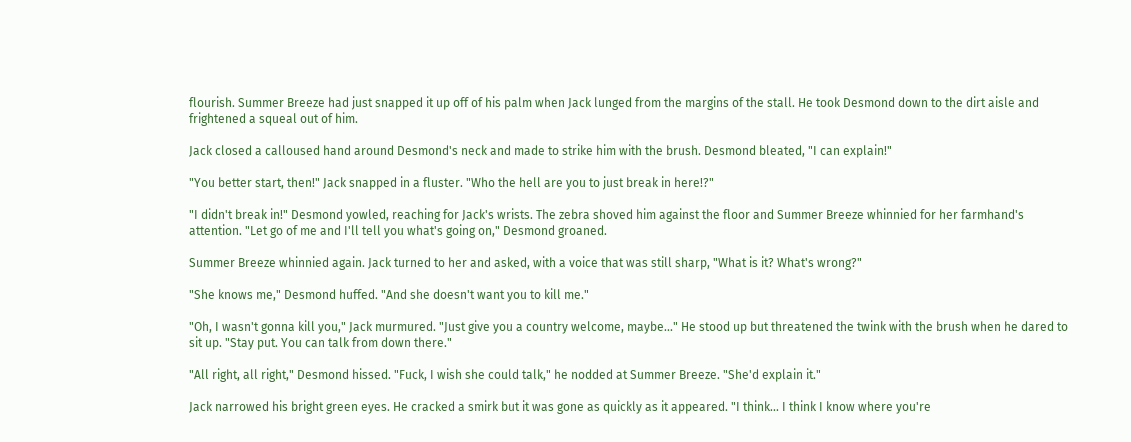flourish. Summer Breeze had just snapped it up off of his palm when Jack lunged from the margins of the stall. He took Desmond down to the dirt aisle and frightened a squeal out of him.

Jack closed a calloused hand around Desmond's neck and made to strike him with the brush. Desmond bleated, "I can explain!"

"You better start, then!" Jack snapped in a fluster. "Who the hell are you to just break in here!?"

"I didn't break in!" Desmond yowled, reaching for Jack's wrists. The zebra shoved him against the floor and Summer Breeze whinnied for her farmhand's attention. "Let go of me and I'll tell you what's going on," Desmond groaned.

Summer Breeze whinnied again. Jack turned to her and asked, with a voice that was still sharp, "What is it? What's wrong?"

"She knows me," Desmond huffed. "And she doesn't want you to kill me."

"Oh, I wasn't gonna kill you," Jack murmured. "Just give you a country welcome, maybe..." He stood up but threatened the twink with the brush when he dared to sit up. "Stay put. You can talk from down there."

"All right, all right," Desmond hissed. "Fuck, I wish she could talk," he nodded at Summer Breeze. "She'd explain it."

Jack narrowed his bright green eyes. He cracked a smirk but it was gone as quickly as it appeared. "I think... I think I know where you're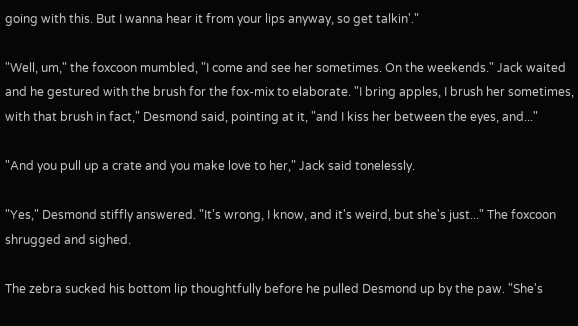going with this. But I wanna hear it from your lips anyway, so get talkin'."

"Well, um," the foxcoon mumbled, "I come and see her sometimes. On the weekends." Jack waited and he gestured with the brush for the fox-mix to elaborate. "I bring apples, I brush her sometimes, with that brush in fact," Desmond said, pointing at it, "and I kiss her between the eyes, and..."

"And you pull up a crate and you make love to her," Jack said tonelessly.

"Yes," Desmond stiffly answered. "It's wrong, I know, and it's weird, but she's just..." The foxcoon shrugged and sighed.

The zebra sucked his bottom lip thoughtfully before he pulled Desmond up by the paw. "She's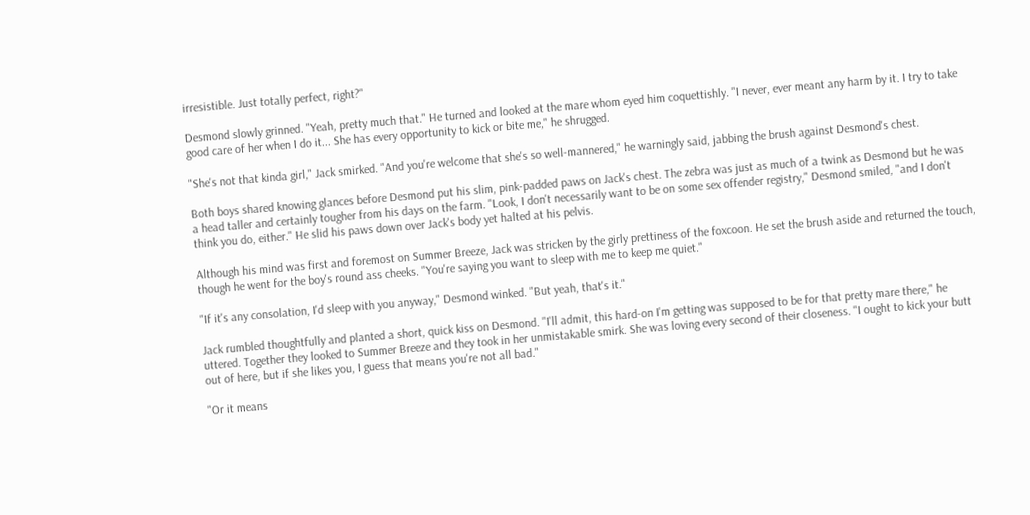irresistible. Just totally perfect, right?"

Desmond slowly grinned. "Yeah, pretty much that." He turned and looked at the mare whom eyed him coquettishly. "I never, ever meant any harm by it. I try to take good care of her when I do it... She has every opportunity to kick or bite me," he shrugged.

"She's not that kinda girl," Jack smirked. "And you're welcome that she's so well-mannered," he warningly said, jabbing the brush against Desmond's chest.

Both boys shared knowing glances before Desmond put his slim, pink-padded paws on Jack's chest. The zebra was just as much of a twink as Desmond but he was a head taller and certainly tougher from his days on the farm. "Look, I don't necessarily want to be on some sex offender registry," Desmond smiled, "and I don't think you do, either." He slid his paws down over Jack's body yet halted at his pelvis.

Although his mind was first and foremost on Summer Breeze, Jack was stricken by the girly prettiness of the foxcoon. He set the brush aside and returned the touch, though he went for the boy's round ass cheeks. "You're saying you want to sleep with me to keep me quiet."

"If it's any consolation, I'd sleep with you anyway," Desmond winked. "But yeah, that's it."

Jack rumbled thoughtfully and planted a short, quick kiss on Desmond. "I'll admit, this hard-on I'm getting was supposed to be for that pretty mare there," he uttered. Together they looked to Summer Breeze and they took in her unmistakable smirk. She was loving every second of their closeness. "I ought to kick your butt out of here, but if she likes you, I guess that means you're not all bad."

"Or it means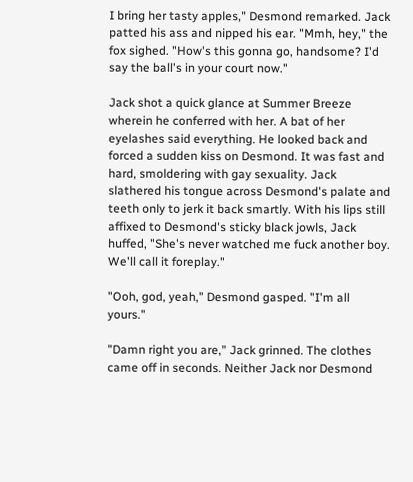I bring her tasty apples," Desmond remarked. Jack patted his ass and nipped his ear. "Mmh, hey," the fox sighed. "How's this gonna go, handsome? I'd say the ball's in your court now."

Jack shot a quick glance at Summer Breeze wherein he conferred with her. A bat of her eyelashes said everything. He looked back and forced a sudden kiss on Desmond. It was fast and hard, smoldering with gay sexuality. Jack slathered his tongue across Desmond's palate and teeth only to jerk it back smartly. With his lips still affixed to Desmond's sticky black jowls, Jack huffed, "She's never watched me fuck another boy. We'll call it foreplay."

"Ooh, god, yeah," Desmond gasped. "I'm all yours."

"Damn right you are," Jack grinned. The clothes came off in seconds. Neither Jack nor Desmond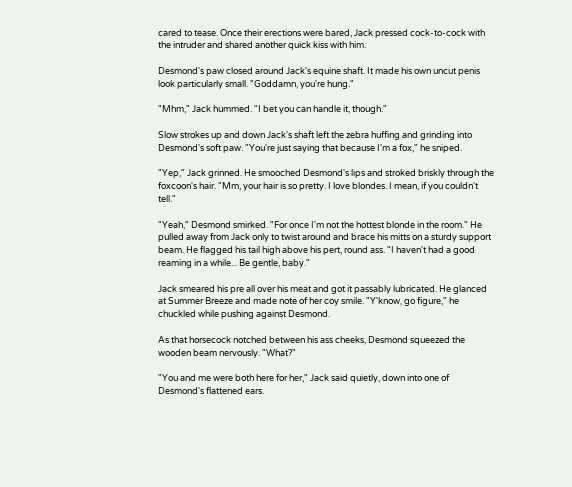cared to tease. Once their erections were bared, Jack pressed cock-to-cock with the intruder and shared another quick kiss with him.

Desmond's paw closed around Jack's equine shaft. It made his own uncut penis look particularly small. "Goddamn, you're hung."

"Mhm," Jack hummed. "I bet you can handle it, though."

Slow strokes up and down Jack's shaft left the zebra huffing and grinding into Desmond's soft paw. "You're just saying that because I'm a fox," he sniped.

"Yep," Jack grinned. He smooched Desmond's lips and stroked briskly through the foxcoon's hair. "Mm, your hair is so pretty. I love blondes. I mean, if you couldn't tell."

"Yeah," Desmond smirked. "For once I'm not the hottest blonde in the room." He pulled away from Jack only to twist around and brace his mitts on a sturdy support beam. He flagged his tail high above his pert, round ass. "I haven't had a good reaming in a while... Be gentle, baby."

Jack smeared his pre all over his meat and got it passably lubricated. He glanced at Summer Breeze and made note of her coy smile. "Y'know, go figure," he chuckled while pushing against Desmond.

As that horsecock notched between his ass cheeks, Desmond squeezed the wooden beam nervously. "What?"

"You and me were both here for her," Jack said quietly, down into one of Desmond's flattened ears.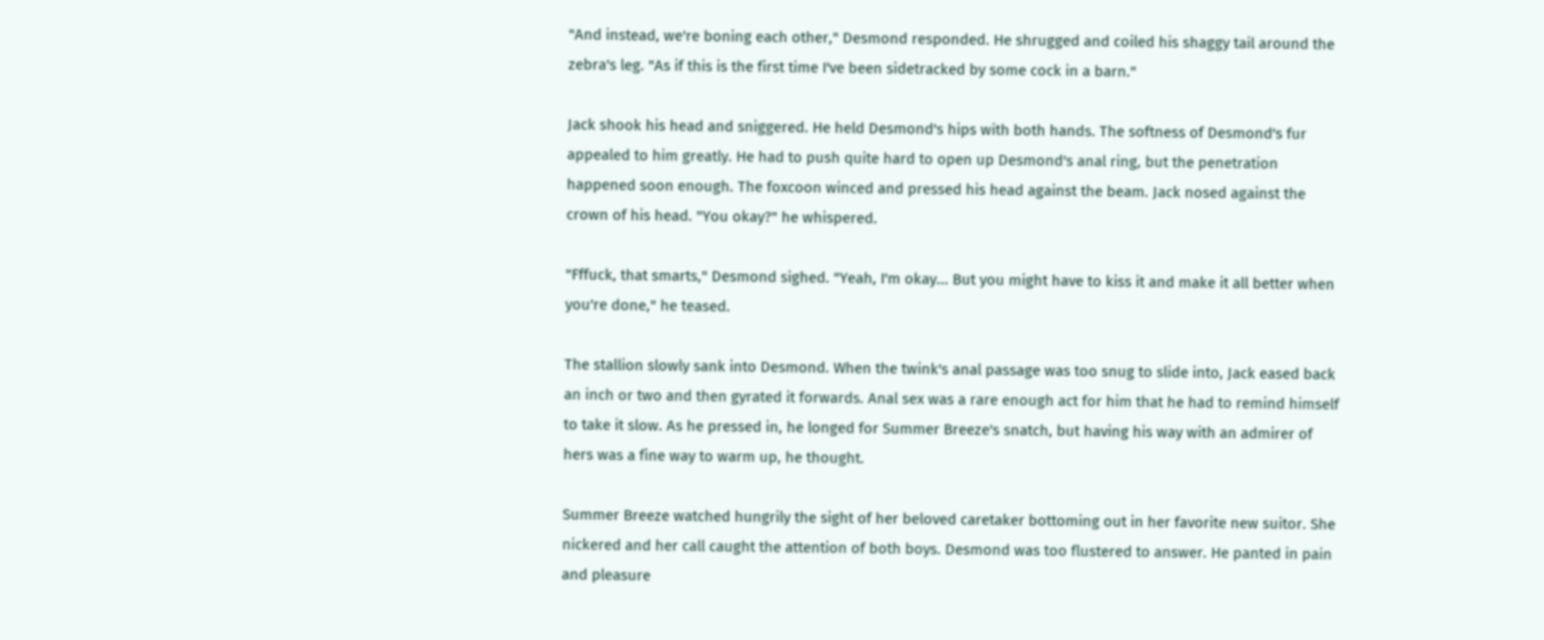"And instead, we're boning each other," Desmond responded. He shrugged and coiled his shaggy tail around the zebra's leg. "As if this is the first time I've been sidetracked by some cock in a barn."

Jack shook his head and sniggered. He held Desmond's hips with both hands. The softness of Desmond's fur appealed to him greatly. He had to push quite hard to open up Desmond's anal ring, but the penetration happened soon enough. The foxcoon winced and pressed his head against the beam. Jack nosed against the crown of his head. "You okay?" he whispered.

"Fffuck, that smarts," Desmond sighed. "Yeah, I'm okay... But you might have to kiss it and make it all better when you're done," he teased.

The stallion slowly sank into Desmond. When the twink's anal passage was too snug to slide into, Jack eased back an inch or two and then gyrated it forwards. Anal sex was a rare enough act for him that he had to remind himself to take it slow. As he pressed in, he longed for Summer Breeze's snatch, but having his way with an admirer of hers was a fine way to warm up, he thought.

Summer Breeze watched hungrily the sight of her beloved caretaker bottoming out in her favorite new suitor. She nickered and her call caught the attention of both boys. Desmond was too flustered to answer. He panted in pain and pleasure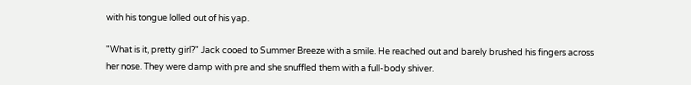with his tongue lolled out of his yap.

"What is it, pretty girl?" Jack cooed to Summer Breeze with a smile. He reached out and barely brushed his fingers across her nose. They were damp with pre and she snuffled them with a full-body shiver.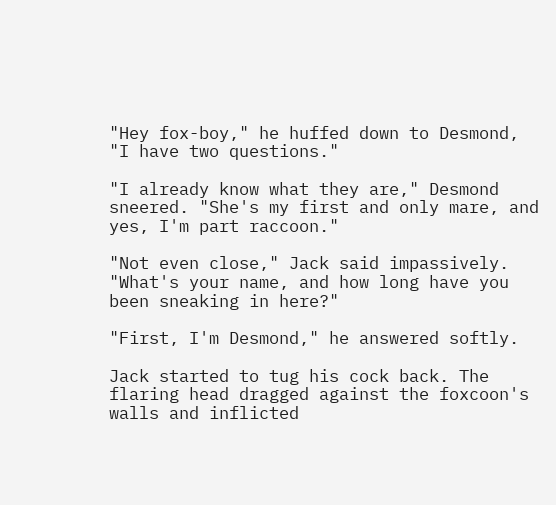"Hey fox-boy," he huffed down to Desmond, "I have two questions."

"I already know what they are," Desmond sneered. "She's my first and only mare, and yes, I'm part raccoon."

"Not even close," Jack said impassively. "What's your name, and how long have you been sneaking in here?"

"First, I'm Desmond," he answered softly.

Jack started to tug his cock back. The flaring head dragged against the foxcoon's walls and inflicted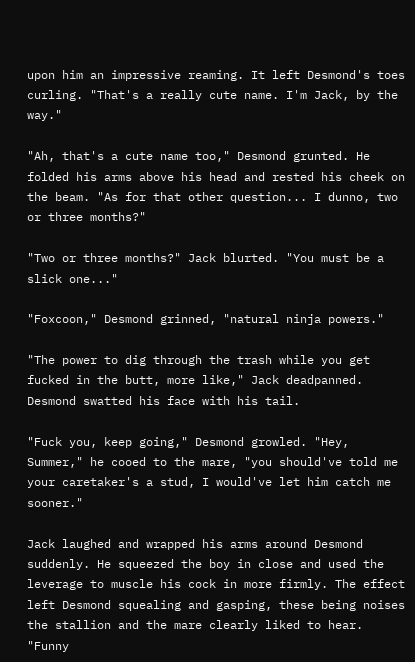upon him an impressive reaming. It left Desmond's toes curling. "That's a really cute name. I'm Jack, by the way."

"Ah, that's a cute name too," Desmond grunted. He folded his arms above his head and rested his cheek on the beam. "As for that other question... I dunno, two or three months?"

"Two or three months?" Jack blurted. "You must be a slick one..."

"Foxcoon," Desmond grinned, "natural ninja powers."

"The power to dig through the trash while you get fucked in the butt, more like," Jack deadpanned. Desmond swatted his face with his tail.

"Fuck you, keep going," Desmond growled. "Hey, Summer," he cooed to the mare, "you should've told me your caretaker's a stud, I would've let him catch me sooner."

Jack laughed and wrapped his arms around Desmond suddenly. He squeezed the boy in close and used the leverage to muscle his cock in more firmly. The effect left Desmond squealing and gasping, these being noises the stallion and the mare clearly liked to hear. "Funny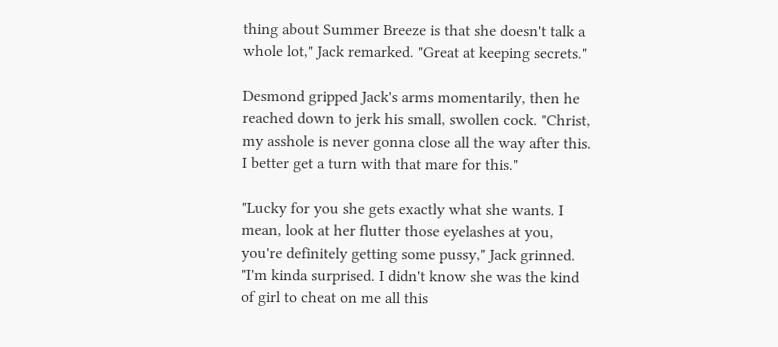thing about Summer Breeze is that she doesn't talk a whole lot," Jack remarked. "Great at keeping secrets."

Desmond gripped Jack's arms momentarily, then he reached down to jerk his small, swollen cock. "Christ, my asshole is never gonna close all the way after this. I better get a turn with that mare for this."

"Lucky for you she gets exactly what she wants. I mean, look at her flutter those eyelashes at you, you're definitely getting some pussy," Jack grinned. "I'm kinda surprised. I didn't know she was the kind of girl to cheat on me all this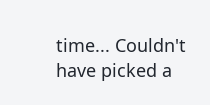time... Couldn't have picked a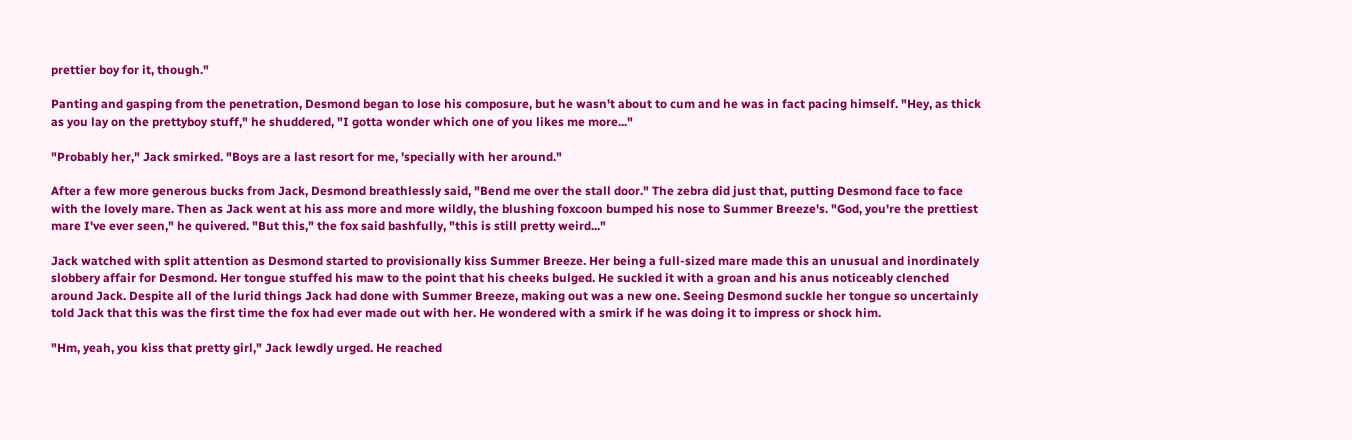prettier boy for it, though."

Panting and gasping from the penetration, Desmond began to lose his composure, but he wasn't about to cum and he was in fact pacing himself. "Hey, as thick as you lay on the prettyboy stuff," he shuddered, "I gotta wonder which one of you likes me more..."

"Probably her," Jack smirked. "Boys are a last resort for me, 'specially with her around."

After a few more generous bucks from Jack, Desmond breathlessly said, "Bend me over the stall door." The zebra did just that, putting Desmond face to face with the lovely mare. Then as Jack went at his ass more and more wildly, the blushing foxcoon bumped his nose to Summer Breeze's. "God, you're the prettiest mare I've ever seen," he quivered. "But this," the fox said bashfully, "this is still pretty weird..."

Jack watched with split attention as Desmond started to provisionally kiss Summer Breeze. Her being a full-sized mare made this an unusual and inordinately slobbery affair for Desmond. Her tongue stuffed his maw to the point that his cheeks bulged. He suckled it with a groan and his anus noticeably clenched around Jack. Despite all of the lurid things Jack had done with Summer Breeze, making out was a new one. Seeing Desmond suckle her tongue so uncertainly told Jack that this was the first time the fox had ever made out with her. He wondered with a smirk if he was doing it to impress or shock him.

"Hm, yeah, you kiss that pretty girl," Jack lewdly urged. He reached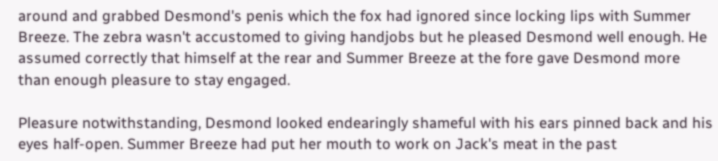around and grabbed Desmond's penis which the fox had ignored since locking lips with Summer Breeze. The zebra wasn't accustomed to giving handjobs but he pleased Desmond well enough. He assumed correctly that himself at the rear and Summer Breeze at the fore gave Desmond more than enough pleasure to stay engaged.

Pleasure notwithstanding, Desmond looked endearingly shameful with his ears pinned back and his eyes half-open. Summer Breeze had put her mouth to work on Jack's meat in the past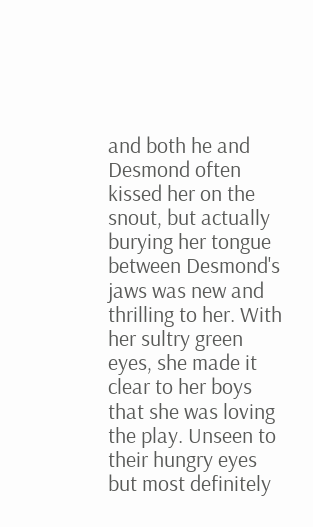and both he and Desmond often kissed her on the snout, but actually burying her tongue between Desmond's jaws was new and thrilling to her. With her sultry green eyes, she made it clear to her boys that she was loving the play. Unseen to their hungry eyes but most definitely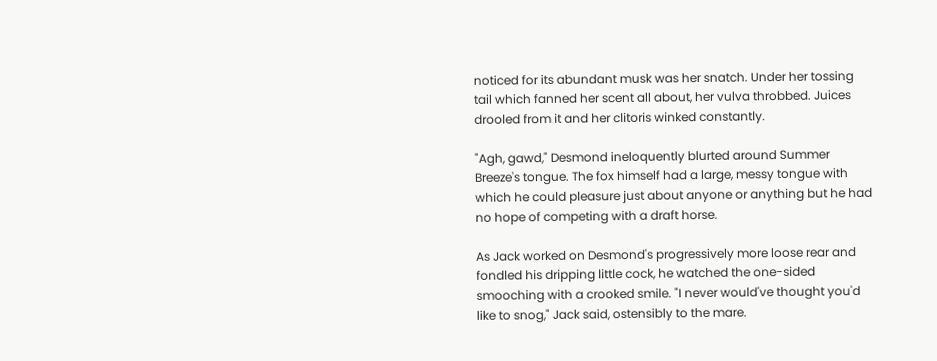noticed for its abundant musk was her snatch. Under her tossing tail which fanned her scent all about, her vulva throbbed. Juices drooled from it and her clitoris winked constantly.

"Agh, gawd," Desmond ineloquently blurted around Summer Breeze's tongue. The fox himself had a large, messy tongue with which he could pleasure just about anyone or anything but he had no hope of competing with a draft horse.

As Jack worked on Desmond's progressively more loose rear and fondled his dripping little cock, he watched the one-sided smooching with a crooked smile. "I never would've thought you'd like to snog," Jack said, ostensibly to the mare.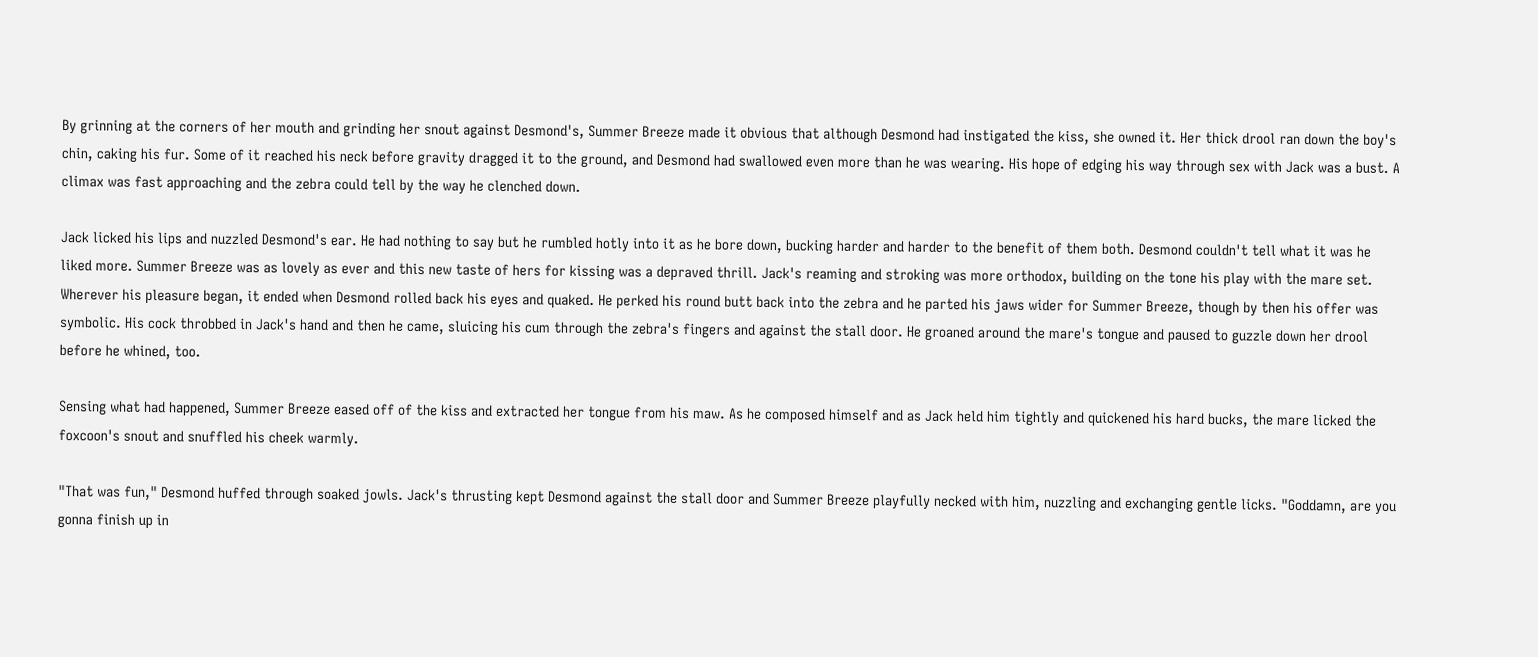By grinning at the corners of her mouth and grinding her snout against Desmond's, Summer Breeze made it obvious that although Desmond had instigated the kiss, she owned it. Her thick drool ran down the boy's chin, caking his fur. Some of it reached his neck before gravity dragged it to the ground, and Desmond had swallowed even more than he was wearing. His hope of edging his way through sex with Jack was a bust. A climax was fast approaching and the zebra could tell by the way he clenched down.

Jack licked his lips and nuzzled Desmond's ear. He had nothing to say but he rumbled hotly into it as he bore down, bucking harder and harder to the benefit of them both. Desmond couldn't tell what it was he liked more. Summer Breeze was as lovely as ever and this new taste of hers for kissing was a depraved thrill. Jack's reaming and stroking was more orthodox, building on the tone his play with the mare set. Wherever his pleasure began, it ended when Desmond rolled back his eyes and quaked. He perked his round butt back into the zebra and he parted his jaws wider for Summer Breeze, though by then his offer was symbolic. His cock throbbed in Jack's hand and then he came, sluicing his cum through the zebra's fingers and against the stall door. He groaned around the mare's tongue and paused to guzzle down her drool before he whined, too.

Sensing what had happened, Summer Breeze eased off of the kiss and extracted her tongue from his maw. As he composed himself and as Jack held him tightly and quickened his hard bucks, the mare licked the foxcoon's snout and snuffled his cheek warmly.

"That was fun," Desmond huffed through soaked jowls. Jack's thrusting kept Desmond against the stall door and Summer Breeze playfully necked with him, nuzzling and exchanging gentle licks. "Goddamn, are you gonna finish up in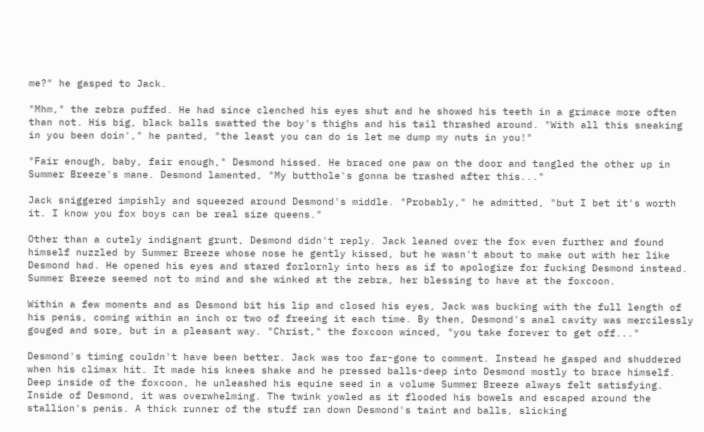me?" he gasped to Jack.

"Mhm," the zebra puffed. He had since clenched his eyes shut and he showed his teeth in a grimace more often than not. His big, black balls swatted the boy's thighs and his tail thrashed around. "With all this sneaking in you been doin'," he panted, "the least you can do is let me dump my nuts in you!"

"Fair enough, baby, fair enough," Desmond hissed. He braced one paw on the door and tangled the other up in Summer Breeze's mane. Desmond lamented, "My butthole's gonna be trashed after this..."

Jack sniggered impishly and squeezed around Desmond's middle. "Probably," he admitted, "but I bet it's worth it. I know you fox boys can be real size queens."

Other than a cutely indignant grunt, Desmond didn't reply. Jack leaned over the fox even further and found himself nuzzled by Summer Breeze whose nose he gently kissed, but he wasn't about to make out with her like Desmond had. He opened his eyes and stared forlornly into hers as if to apologize for fucking Desmond instead. Summer Breeze seemed not to mind and she winked at the zebra, her blessing to have at the foxcoon.

Within a few moments and as Desmond bit his lip and closed his eyes, Jack was bucking with the full length of his penis, coming within an inch or two of freeing it each time. By then, Desmond's anal cavity was mercilessly gouged and sore, but in a pleasant way. "Christ," the foxcoon winced, "you take forever to get off..."

Desmond's timing couldn't have been better. Jack was too far-gone to comment. Instead he gasped and shuddered when his climax hit. It made his knees shake and he pressed balls-deep into Desmond mostly to brace himself. Deep inside of the foxcoon, he unleashed his equine seed in a volume Summer Breeze always felt satisfying. Inside of Desmond, it was overwhelming. The twink yowled as it flooded his bowels and escaped around the stallion's penis. A thick runner of the stuff ran down Desmond's taint and balls, slicking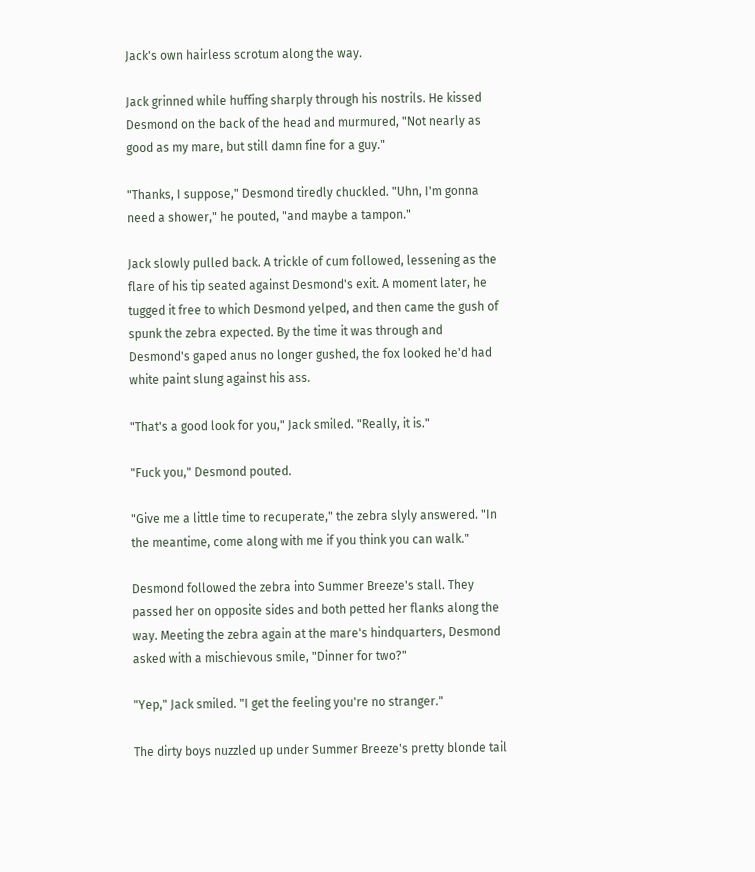Jack's own hairless scrotum along the way.

Jack grinned while huffing sharply through his nostrils. He kissed Desmond on the back of the head and murmured, "Not nearly as good as my mare, but still damn fine for a guy."

"Thanks, I suppose," Desmond tiredly chuckled. "Uhn, I'm gonna need a shower," he pouted, "and maybe a tampon."

Jack slowly pulled back. A trickle of cum followed, lessening as the flare of his tip seated against Desmond's exit. A moment later, he tugged it free to which Desmond yelped, and then came the gush of spunk the zebra expected. By the time it was through and Desmond's gaped anus no longer gushed, the fox looked he'd had white paint slung against his ass.

"That's a good look for you," Jack smiled. "Really, it is."

"Fuck you," Desmond pouted.

"Give me a little time to recuperate," the zebra slyly answered. "In the meantime, come along with me if you think you can walk."

Desmond followed the zebra into Summer Breeze's stall. They passed her on opposite sides and both petted her flanks along the way. Meeting the zebra again at the mare's hindquarters, Desmond asked with a mischievous smile, "Dinner for two?"

"Yep," Jack smiled. "I get the feeling you're no stranger."

The dirty boys nuzzled up under Summer Breeze's pretty blonde tail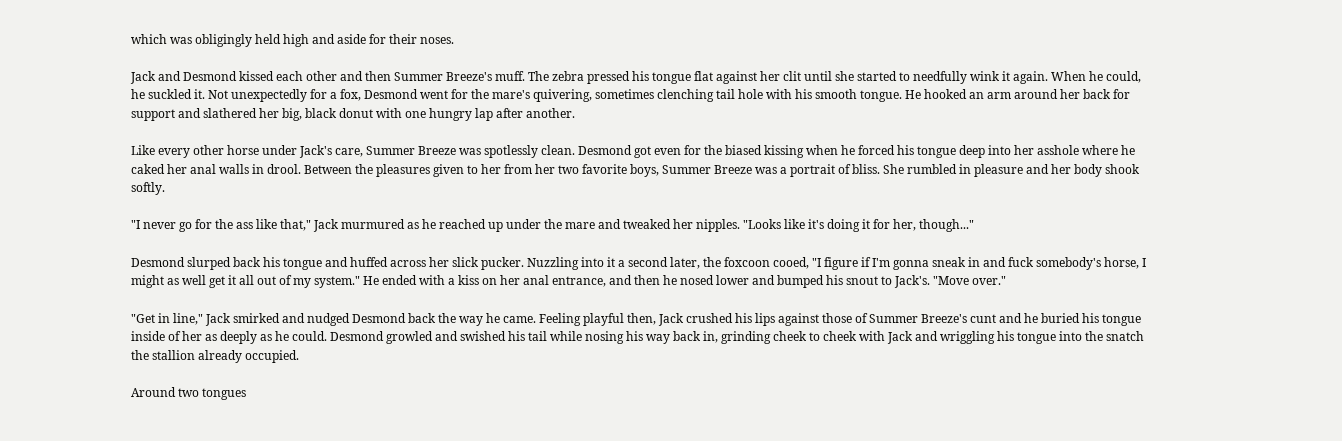which was obligingly held high and aside for their noses.

Jack and Desmond kissed each other and then Summer Breeze's muff. The zebra pressed his tongue flat against her clit until she started to needfully wink it again. When he could, he suckled it. Not unexpectedly for a fox, Desmond went for the mare's quivering, sometimes clenching tail hole with his smooth tongue. He hooked an arm around her back for support and slathered her big, black donut with one hungry lap after another.

Like every other horse under Jack's care, Summer Breeze was spotlessly clean. Desmond got even for the biased kissing when he forced his tongue deep into her asshole where he caked her anal walls in drool. Between the pleasures given to her from her two favorite boys, Summer Breeze was a portrait of bliss. She rumbled in pleasure and her body shook softly.

"I never go for the ass like that," Jack murmured as he reached up under the mare and tweaked her nipples. "Looks like it's doing it for her, though..."

Desmond slurped back his tongue and huffed across her slick pucker. Nuzzling into it a second later, the foxcoon cooed, "I figure if I'm gonna sneak in and fuck somebody's horse, I might as well get it all out of my system." He ended with a kiss on her anal entrance, and then he nosed lower and bumped his snout to Jack's. "Move over."

"Get in line," Jack smirked and nudged Desmond back the way he came. Feeling playful then, Jack crushed his lips against those of Summer Breeze's cunt and he buried his tongue inside of her as deeply as he could. Desmond growled and swished his tail while nosing his way back in, grinding cheek to cheek with Jack and wriggling his tongue into the snatch the stallion already occupied.

Around two tongues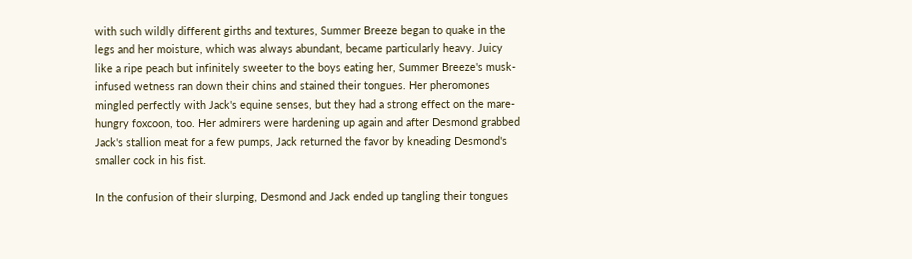with such wildly different girths and textures, Summer Breeze began to quake in the legs and her moisture, which was always abundant, became particularly heavy. Juicy like a ripe peach but infinitely sweeter to the boys eating her, Summer Breeze's musk-infused wetness ran down their chins and stained their tongues. Her pheromones mingled perfectly with Jack's equine senses, but they had a strong effect on the mare-hungry foxcoon, too. Her admirers were hardening up again and after Desmond grabbed Jack's stallion meat for a few pumps, Jack returned the favor by kneading Desmond's smaller cock in his fist.

In the confusion of their slurping, Desmond and Jack ended up tangling their tongues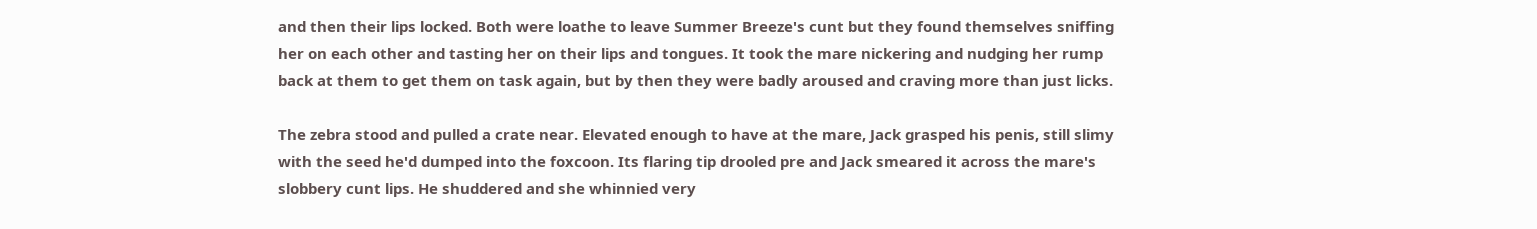and then their lips locked. Both were loathe to leave Summer Breeze's cunt but they found themselves sniffing her on each other and tasting her on their lips and tongues. It took the mare nickering and nudging her rump back at them to get them on task again, but by then they were badly aroused and craving more than just licks.

The zebra stood and pulled a crate near. Elevated enough to have at the mare, Jack grasped his penis, still slimy with the seed he'd dumped into the foxcoon. Its flaring tip drooled pre and Jack smeared it across the mare's slobbery cunt lips. He shuddered and she whinnied very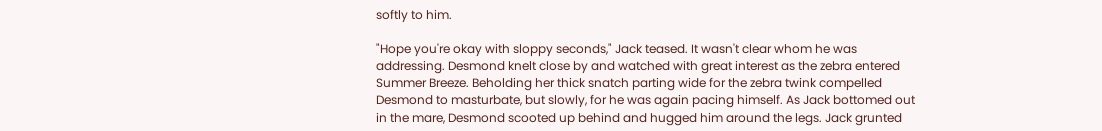softly to him.

"Hope you're okay with sloppy seconds," Jack teased. It wasn't clear whom he was addressing. Desmond knelt close by and watched with great interest as the zebra entered Summer Breeze. Beholding her thick snatch parting wide for the zebra twink compelled Desmond to masturbate, but slowly, for he was again pacing himself. As Jack bottomed out in the mare, Desmond scooted up behind and hugged him around the legs. Jack grunted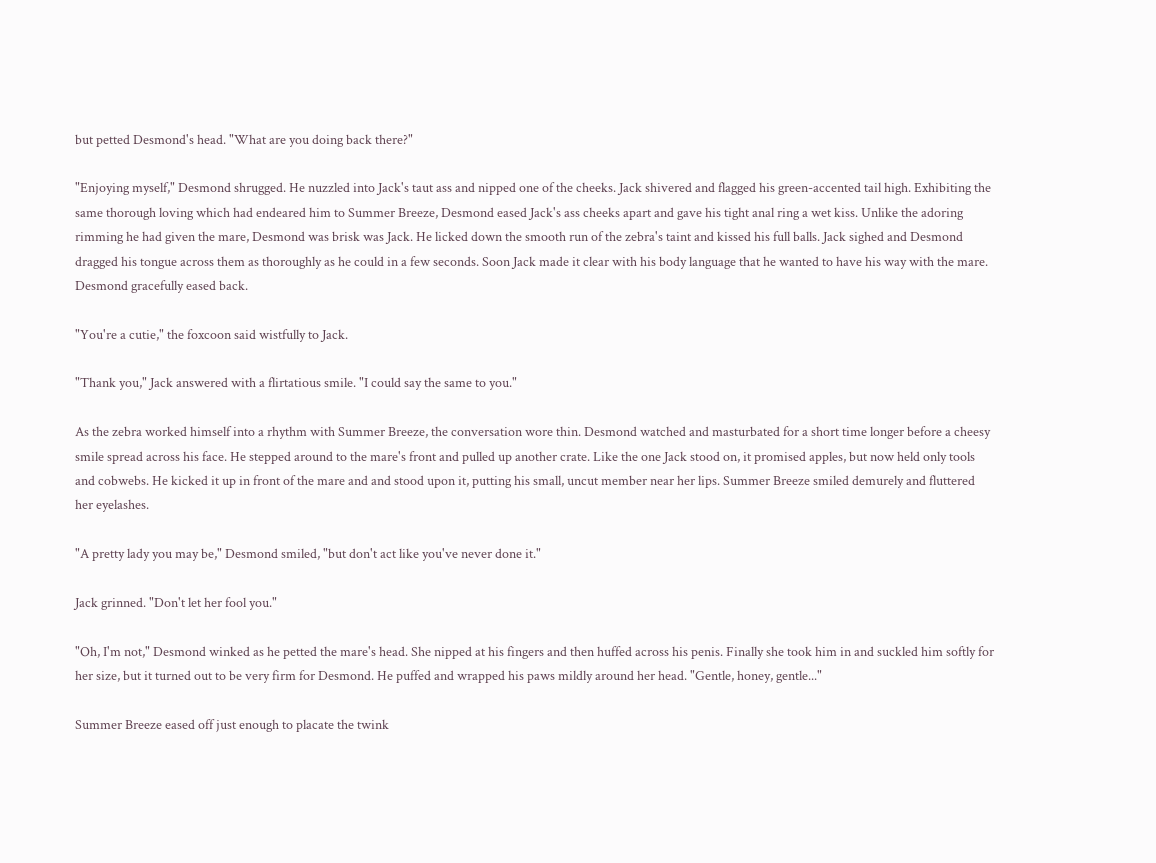but petted Desmond's head. "What are you doing back there?"

"Enjoying myself," Desmond shrugged. He nuzzled into Jack's taut ass and nipped one of the cheeks. Jack shivered and flagged his green-accented tail high. Exhibiting the same thorough loving which had endeared him to Summer Breeze, Desmond eased Jack's ass cheeks apart and gave his tight anal ring a wet kiss. Unlike the adoring rimming he had given the mare, Desmond was brisk was Jack. He licked down the smooth run of the zebra's taint and kissed his full balls. Jack sighed and Desmond dragged his tongue across them as thoroughly as he could in a few seconds. Soon Jack made it clear with his body language that he wanted to have his way with the mare. Desmond gracefully eased back.

"You're a cutie," the foxcoon said wistfully to Jack.

"Thank you," Jack answered with a flirtatious smile. "I could say the same to you."

As the zebra worked himself into a rhythm with Summer Breeze, the conversation wore thin. Desmond watched and masturbated for a short time longer before a cheesy smile spread across his face. He stepped around to the mare's front and pulled up another crate. Like the one Jack stood on, it promised apples, but now held only tools and cobwebs. He kicked it up in front of the mare and and stood upon it, putting his small, uncut member near her lips. Summer Breeze smiled demurely and fluttered her eyelashes.

"A pretty lady you may be," Desmond smiled, "but don't act like you've never done it."

Jack grinned. "Don't let her fool you."

"Oh, I'm not," Desmond winked as he petted the mare's head. She nipped at his fingers and then huffed across his penis. Finally she took him in and suckled him softly for her size, but it turned out to be very firm for Desmond. He puffed and wrapped his paws mildly around her head. "Gentle, honey, gentle..."

Summer Breeze eased off just enough to placate the twink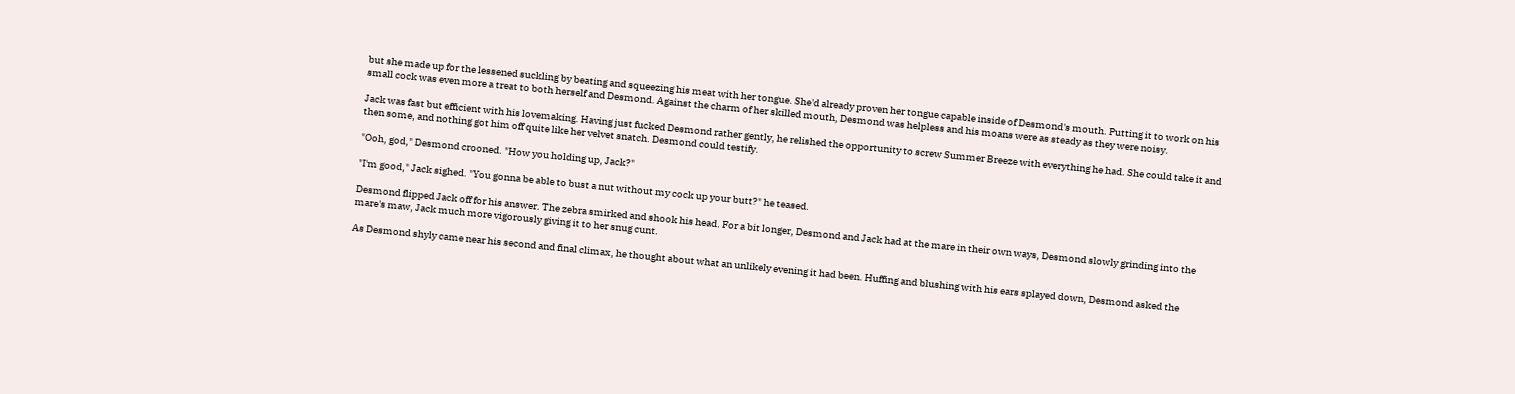but she made up for the lessened suckling by beating and squeezing his meat with her tongue. She'd already proven her tongue capable inside of Desmond's mouth. Putting it to work on his small cock was even more a treat to both herself and Desmond. Against the charm of her skilled mouth, Desmond was helpless and his moans were as steady as they were noisy.

Jack was fast but efficient with his lovemaking. Having just fucked Desmond rather gently, he relished the opportunity to screw Summer Breeze with everything he had. She could take it and then some, and nothing got him off quite like her velvet snatch. Desmond could testify.

"Ooh, god," Desmond crooned. "How you holding up, Jack?"

"I'm good," Jack sighed. "You gonna be able to bust a nut without my cock up your butt?" he teased.

Desmond flipped Jack off for his answer. The zebra smirked and shook his head. For a bit longer, Desmond and Jack had at the mare in their own ways, Desmond slowly grinding into the mare's maw, Jack much more vigorously giving it to her snug cunt.

As Desmond shyly came near his second and final climax, he thought about what an unlikely evening it had been. Huffing and blushing with his ears splayed down, Desmond asked the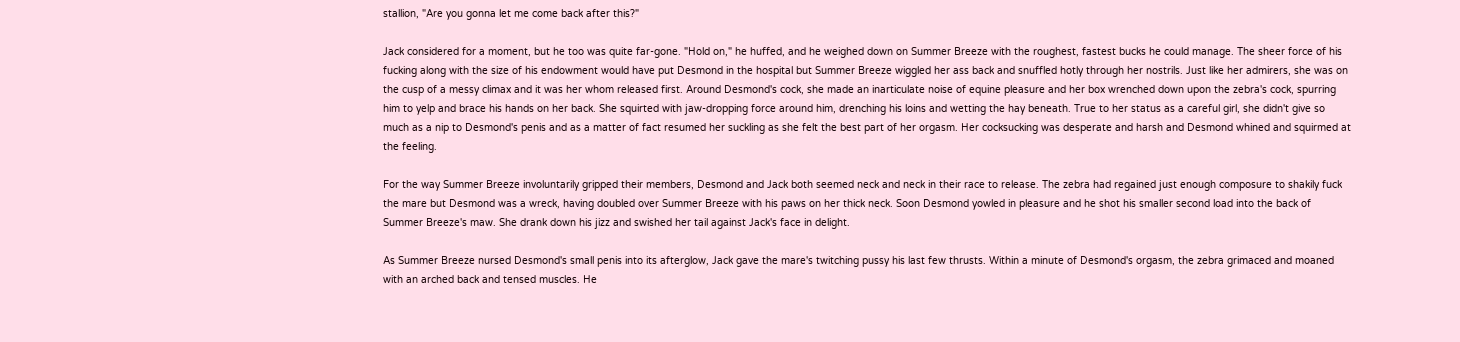stallion, "Are you gonna let me come back after this?"

Jack considered for a moment, but he too was quite far-gone. "Hold on," he huffed, and he weighed down on Summer Breeze with the roughest, fastest bucks he could manage. The sheer force of his fucking along with the size of his endowment would have put Desmond in the hospital but Summer Breeze wiggled her ass back and snuffled hotly through her nostrils. Just like her admirers, she was on the cusp of a messy climax and it was her whom released first. Around Desmond's cock, she made an inarticulate noise of equine pleasure and her box wrenched down upon the zebra's cock, spurring him to yelp and brace his hands on her back. She squirted with jaw-dropping force around him, drenching his loins and wetting the hay beneath. True to her status as a careful girl, she didn't give so much as a nip to Desmond's penis and as a matter of fact resumed her suckling as she felt the best part of her orgasm. Her cocksucking was desperate and harsh and Desmond whined and squirmed at the feeling.

For the way Summer Breeze involuntarily gripped their members, Desmond and Jack both seemed neck and neck in their race to release. The zebra had regained just enough composure to shakily fuck the mare but Desmond was a wreck, having doubled over Summer Breeze with his paws on her thick neck. Soon Desmond yowled in pleasure and he shot his smaller second load into the back of Summer Breeze's maw. She drank down his jizz and swished her tail against Jack's face in delight.

As Summer Breeze nursed Desmond's small penis into its afterglow, Jack gave the mare's twitching pussy his last few thrusts. Within a minute of Desmond's orgasm, the zebra grimaced and moaned with an arched back and tensed muscles. He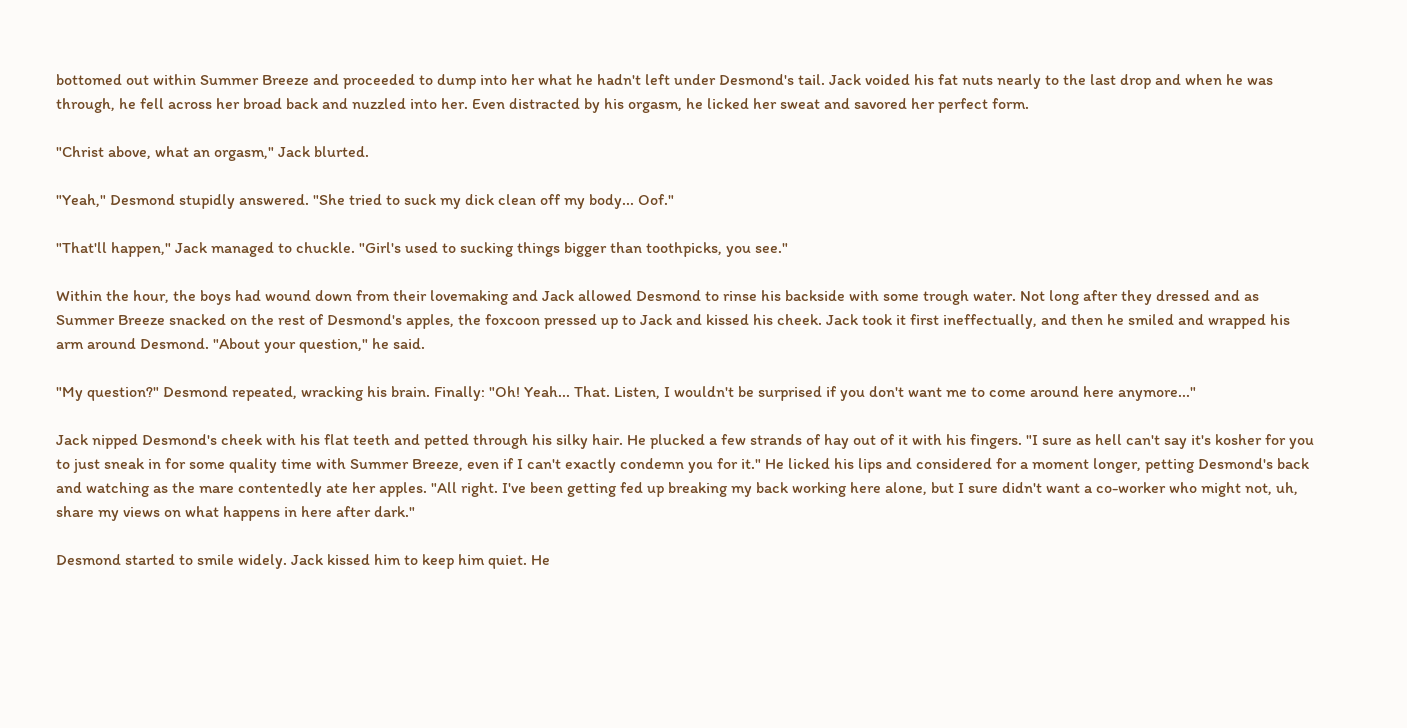bottomed out within Summer Breeze and proceeded to dump into her what he hadn't left under Desmond's tail. Jack voided his fat nuts nearly to the last drop and when he was through, he fell across her broad back and nuzzled into her. Even distracted by his orgasm, he licked her sweat and savored her perfect form.

"Christ above, what an orgasm," Jack blurted.

"Yeah," Desmond stupidly answered. "She tried to suck my dick clean off my body... Oof."

"That'll happen," Jack managed to chuckle. "Girl's used to sucking things bigger than toothpicks, you see."

Within the hour, the boys had wound down from their lovemaking and Jack allowed Desmond to rinse his backside with some trough water. Not long after they dressed and as Summer Breeze snacked on the rest of Desmond's apples, the foxcoon pressed up to Jack and kissed his cheek. Jack took it first ineffectually, and then he smiled and wrapped his arm around Desmond. "About your question," he said.

"My question?" Desmond repeated, wracking his brain. Finally: "Oh! Yeah... That. Listen, I wouldn't be surprised if you don't want me to come around here anymore..."

Jack nipped Desmond's cheek with his flat teeth and petted through his silky hair. He plucked a few strands of hay out of it with his fingers. "I sure as hell can't say it's kosher for you to just sneak in for some quality time with Summer Breeze, even if I can't exactly condemn you for it." He licked his lips and considered for a moment longer, petting Desmond's back and watching as the mare contentedly ate her apples. "All right. I've been getting fed up breaking my back working here alone, but I sure didn't want a co-worker who might not, uh, share my views on what happens in here after dark."

Desmond started to smile widely. Jack kissed him to keep him quiet. He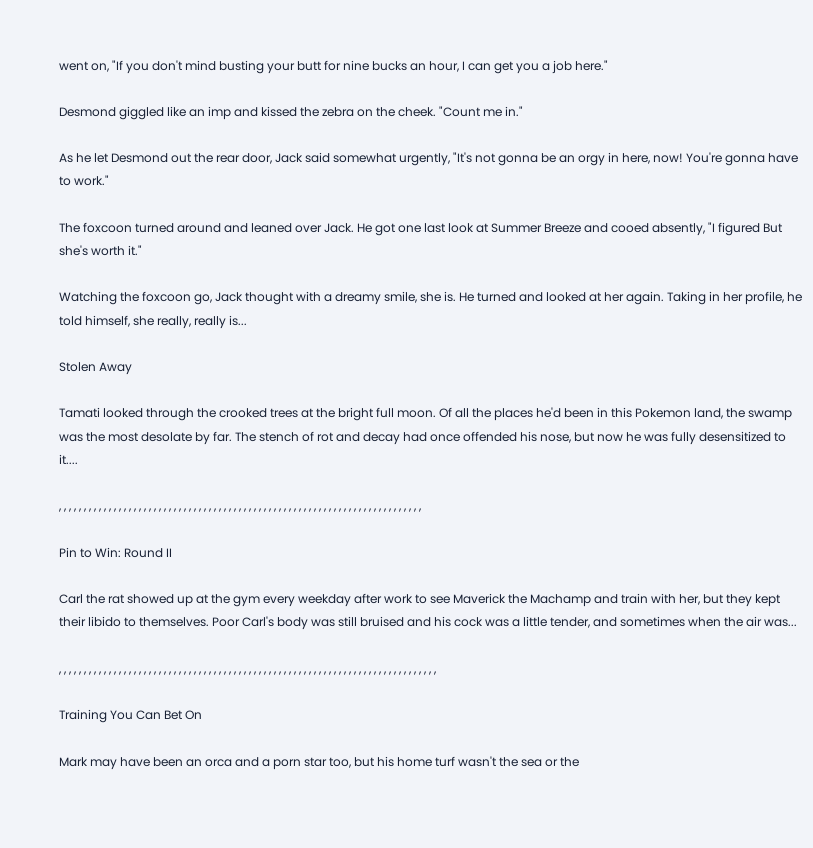went on, "If you don't mind busting your butt for nine bucks an hour, I can get you a job here."

Desmond giggled like an imp and kissed the zebra on the cheek. "Count me in."

As he let Desmond out the rear door, Jack said somewhat urgently, "It's not gonna be an orgy in here, now! You're gonna have to work."

The foxcoon turned around and leaned over Jack. He got one last look at Summer Breeze and cooed absently, "I figured But she's worth it."

Watching the foxcoon go, Jack thought with a dreamy smile, she is. He turned and looked at her again. Taking in her profile, he told himself, she really, really is...

Stolen Away

Tamati looked through the crooked trees at the bright full moon. Of all the places he'd been in this Pokemon land, the swamp was the most desolate by far. The stench of rot and decay had once offended his nose, but now he was fully desensitized to it....

, , , , , , , , , , , , , , , , , , , , , , , , , , , , , , , , , , , , , , , , , , , , , , , , , , , , , , , , , , , , , , , , , , , , , , , , ,

Pin to Win: Round II

Carl the rat showed up at the gym every weekday after work to see Maverick the Machamp and train with her, but they kept their libido to themselves. Poor Carl's body was still bruised and his cock was a little tender, and sometimes when the air was...

, , , , , , , , , , , , , , , , , , , , , , , , , , , , , , , , , , , , , , , , , , , , , , , , , , , , , , , , , , , , , , , , , , , , , , , , , , , ,

Training You Can Bet On

Mark may have been an orca and a porn star too, but his home turf wasn't the sea or the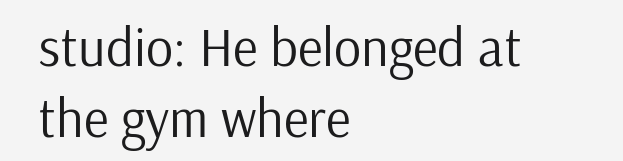studio: He belonged at the gym where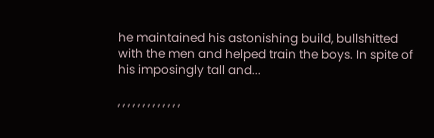he maintained his astonishing build, bullshitted with the men and helped train the boys. In spite of his imposingly tall and...

, , , , , , , , , , , , ,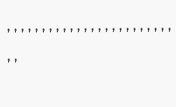, , , , , , , , , , , , , , , , , , , , , , , , , ,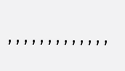, , , , , , , , , , , , ,